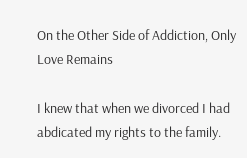On the Other Side of Addiction, Only Love Remains

I knew that when we divorced I had abdicated my rights to the family.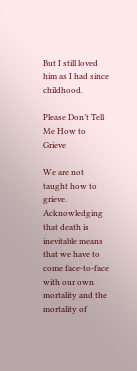But I still loved him as I had since childhood.

Please Don’t Tell Me How to Grieve

We are not taught how to grieve. Acknowledging that death is inevitable means that we have to come face-to-face with our own mortality and the mortality of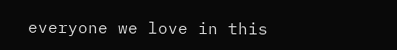everyone we love in this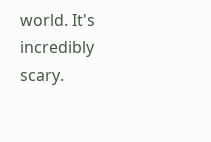world. It's incredibly scary.